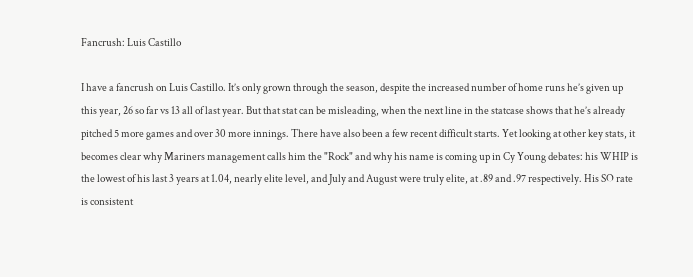Fancrush: Luis Castillo

I have a fancrush on Luis Castillo. It’s only grown through the season, despite the increased number of home runs he’s given up this year, 26 so far vs 13 all of last year. But that stat can be misleading, when the next line in the statcase shows that he’s already pitched 5 more games and over 30 more innings. There have also been a few recent difficult starts. Yet looking at other key stats, it becomes clear why Mariners management calls him the "Rock" and why his name is coming up in Cy Young debates: his WHIP is the lowest of his last 3 years at 1.04, nearly elite level, and July and August were truly elite, at .89 and .97 respectively. His SO rate is consistent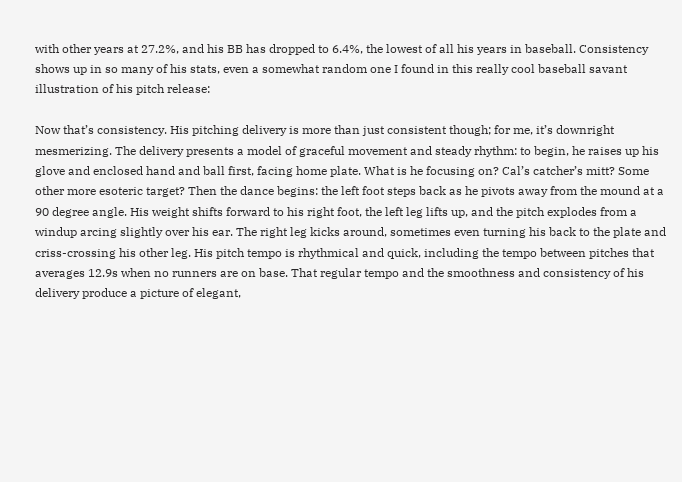with other years at 27.2%, and his BB has dropped to 6.4%, the lowest of all his years in baseball. Consistency shows up in so many of his stats, even a somewhat random one I found in this really cool baseball savant illustration of his pitch release:

Now that’s consistency. His pitching delivery is more than just consistent though; for me, it’s downright mesmerizing. The delivery presents a model of graceful movement and steady rhythm: to begin, he raises up his glove and enclosed hand and ball first, facing home plate. What is he focusing on? Cal’s catcher’s mitt? Some other more esoteric target? Then the dance begins: the left foot steps back as he pivots away from the mound at a 90 degree angle. His weight shifts forward to his right foot, the left leg lifts up, and the pitch explodes from a windup arcing slightly over his ear. The right leg kicks around, sometimes even turning his back to the plate and criss-crossing his other leg. His pitch tempo is rhythmical and quick, including the tempo between pitches that averages 12.9s when no runners are on base. That regular tempo and the smoothness and consistency of his delivery produce a picture of elegant,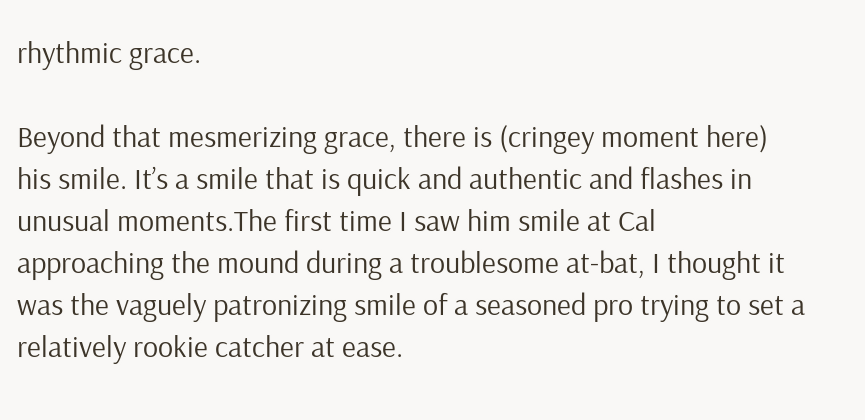rhythmic grace.

Beyond that mesmerizing grace, there is (cringey moment here) his smile. It’s a smile that is quick and authentic and flashes in unusual moments.The first time I saw him smile at Cal approaching the mound during a troublesome at-bat, I thought it was the vaguely patronizing smile of a seasoned pro trying to set a relatively rookie catcher at ease.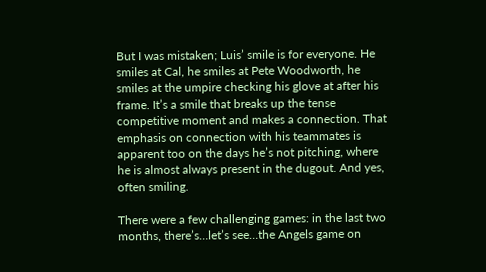But I was mistaken; Luis’ smile is for everyone. He smiles at Cal, he smiles at Pete Woodworth, he smiles at the umpire checking his glove at after his frame. It’s a smile that breaks up the tense competitive moment and makes a connection. That emphasis on connection with his teammates is apparent too on the days he’s not pitching, where he is almost always present in the dugout. And yes, often smiling.

There were a few challenging games: in the last two months, there’s…let’s see…the Angels game on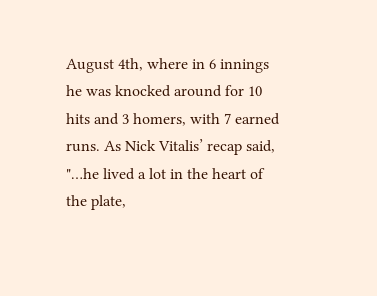August 4th, where in 6 innings he was knocked around for 10 hits and 3 homers, with 7 earned runs. As Nick Vitalis’ recap said, "…he lived a lot in the heart of the plate,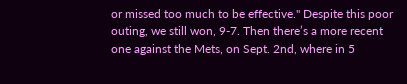or missed too much to be effective." Despite this poor outing, we still won, 9-7. Then there’s a more recent one against the Mets, on Sept. 2nd, where in 5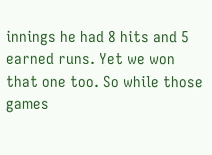innings he had 8 hits and 5 earned runs. Yet we won that one too. So while those games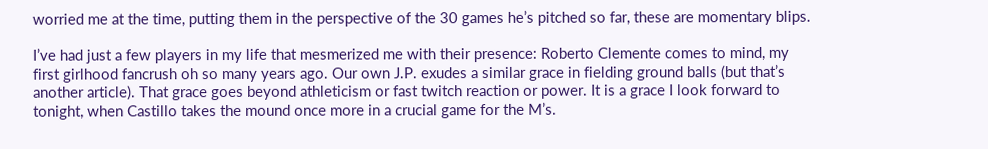worried me at the time, putting them in the perspective of the 30 games he’s pitched so far, these are momentary blips.

I’ve had just a few players in my life that mesmerized me with their presence: Roberto Clemente comes to mind, my first girlhood fancrush oh so many years ago. Our own J.P. exudes a similar grace in fielding ground balls (but that’s another article). That grace goes beyond athleticism or fast twitch reaction or power. It is a grace I look forward to tonight, when Castillo takes the mound once more in a crucial game for the M’s.